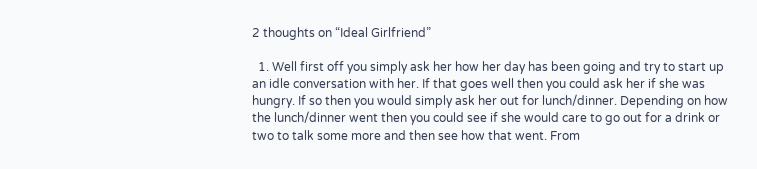2 thoughts on “Ideal Girlfriend”

  1. Well first off you simply ask her how her day has been going and try to start up an idle conversation with her. If that goes well then you could ask her if she was hungry. If so then you would simply ask her out for lunch/dinner. Depending on how the lunch/dinner went then you could see if she would care to go out for a drink or two to talk some more and then see how that went. From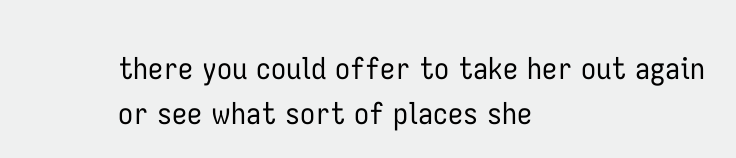there you could offer to take her out again or see what sort of places she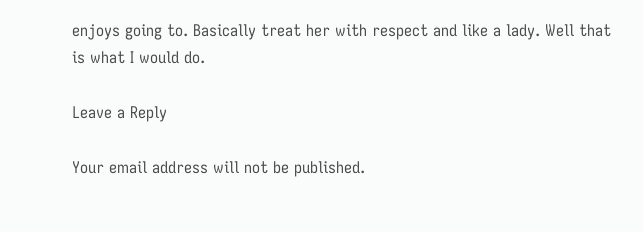enjoys going to. Basically treat her with respect and like a lady. Well that is what I would do.

Leave a Reply

Your email address will not be published.